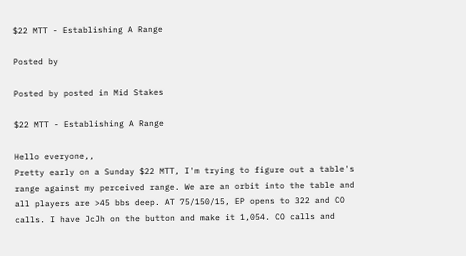$22 MTT - Establishing A Range

Posted by

Posted by posted in Mid Stakes

$22 MTT - Establishing A Range

Hello everyone,,
Pretty early on a Sunday $22 MTT, I'm trying to figure out a table's range against my perceived range. We are an orbit into the table and all players are >45 bbs deep. AT 75/150/15, EP opens to 322 and CO calls. I have JcJh on the button and make it 1,054. CO calls and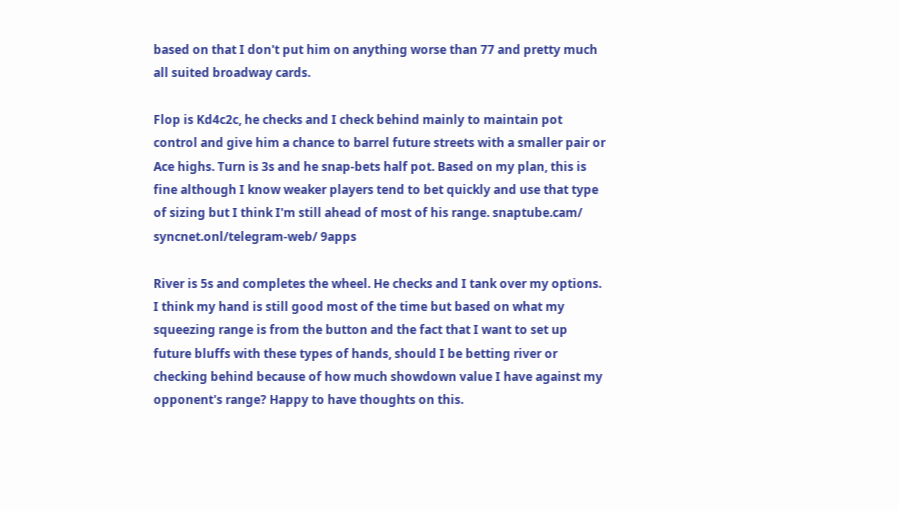based on that I don't put him on anything worse than 77 and pretty much all suited broadway cards.

Flop is Kd4c2c, he checks and I check behind mainly to maintain pot control and give him a chance to barrel future streets with a smaller pair or Ace highs. Turn is 3s and he snap-bets half pot. Based on my plan, this is fine although I know weaker players tend to bet quickly and use that type of sizing but I think I'm still ahead of most of his range. snaptube.cam/ syncnet.onl/telegram-web/ 9apps

River is 5s and completes the wheel. He checks and I tank over my options. I think my hand is still good most of the time but based on what my squeezing range is from the button and the fact that I want to set up future bluffs with these types of hands, should I be betting river or checking behind because of how much showdown value I have against my opponent's range? Happy to have thoughts on this.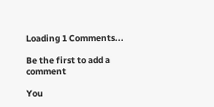Loading 1 Comments...

Be the first to add a comment

You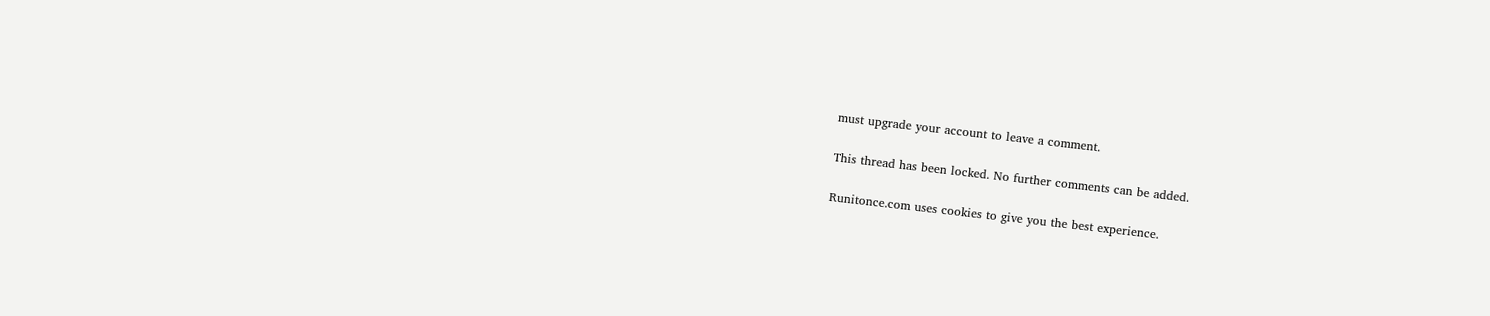must upgrade your account to leave a comment.

This thread has been locked. No further comments can be added.

Runitonce.com uses cookies to give you the best experience.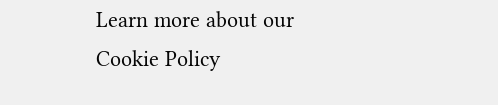Learn more about our Cookie Policy